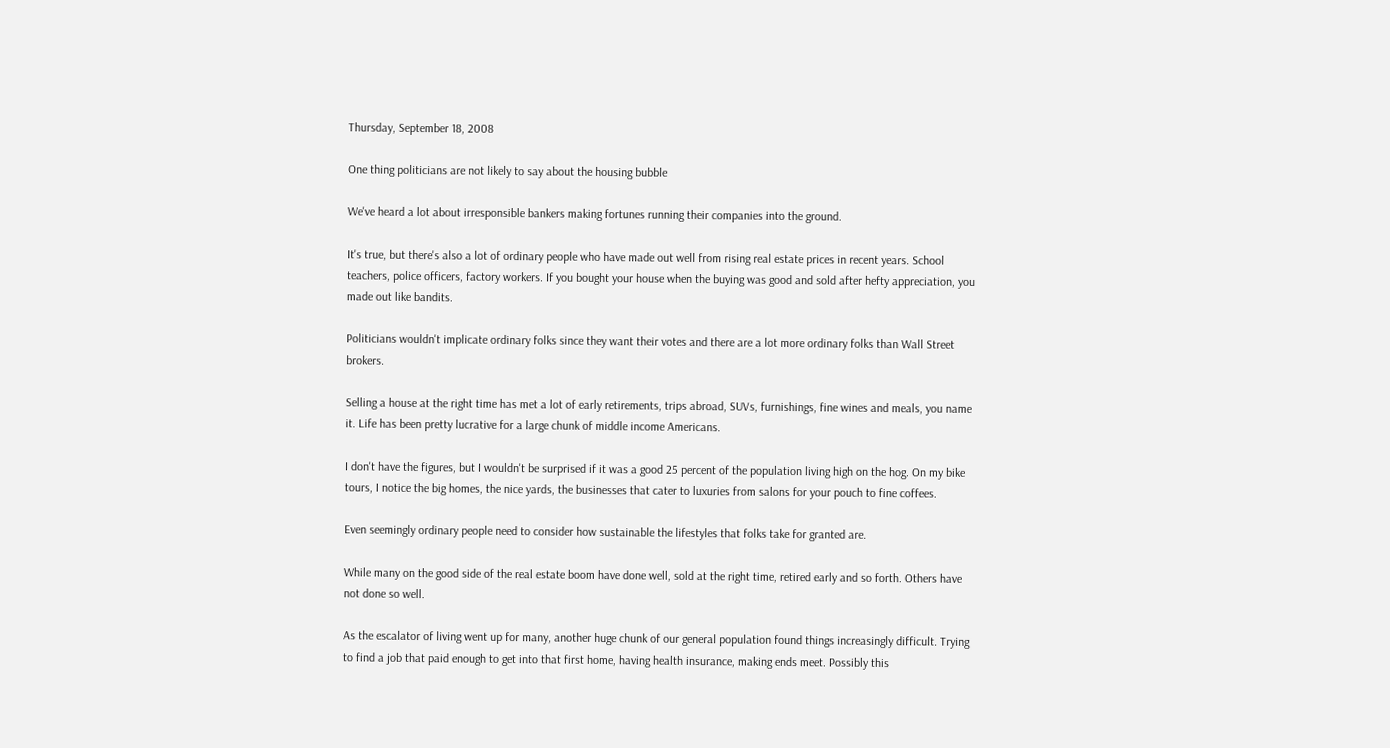Thursday, September 18, 2008

One thing politicians are not likely to say about the housing bubble

We've heard a lot about irresponsible bankers making fortunes running their companies into the ground.

It's true, but there's also a lot of ordinary people who have made out well from rising real estate prices in recent years. School teachers, police officers, factory workers. If you bought your house when the buying was good and sold after hefty appreciation, you made out like bandits.

Politicians wouldn't implicate ordinary folks since they want their votes and there are a lot more ordinary folks than Wall Street brokers.

Selling a house at the right time has met a lot of early retirements, trips abroad, SUVs, furnishings, fine wines and meals, you name it. Life has been pretty lucrative for a large chunk of middle income Americans.

I don't have the figures, but I wouldn't be surprised if it was a good 25 percent of the population living high on the hog. On my bike tours, I notice the big homes, the nice yards, the businesses that cater to luxuries from salons for your pouch to fine coffees.

Even seemingly ordinary people need to consider how sustainable the lifestyles that folks take for granted are.

While many on the good side of the real estate boom have done well, sold at the right time, retired early and so forth. Others have not done so well.

As the escalator of living went up for many, another huge chunk of our general population found things increasingly difficult. Trying to find a job that paid enough to get into that first home, having health insurance, making ends meet. Possibly this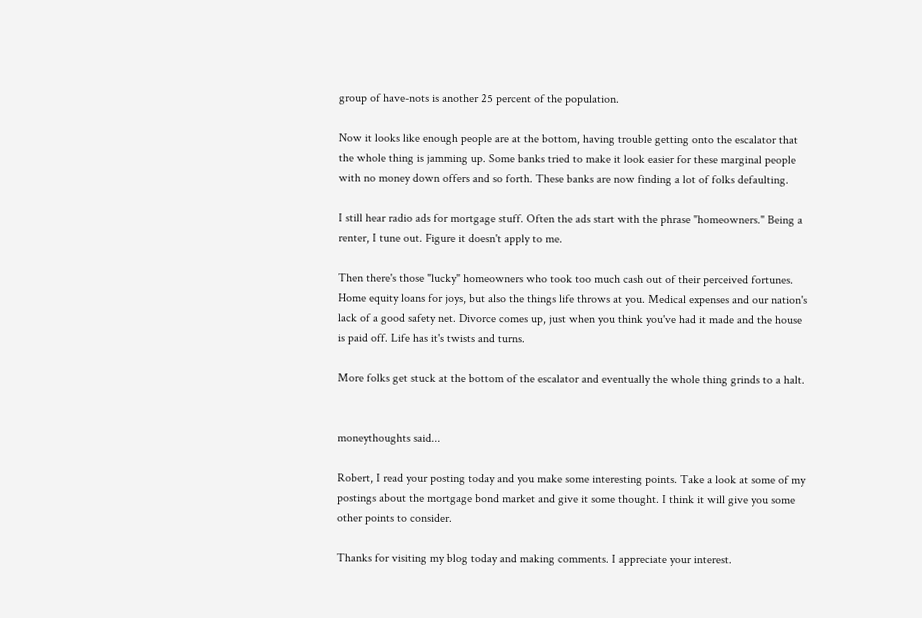group of have-nots is another 25 percent of the population.

Now it looks like enough people are at the bottom, having trouble getting onto the escalator that the whole thing is jamming up. Some banks tried to make it look easier for these marginal people with no money down offers and so forth. These banks are now finding a lot of folks defaulting.

I still hear radio ads for mortgage stuff. Often the ads start with the phrase "homeowners." Being a renter, I tune out. Figure it doesn't apply to me.

Then there's those "lucky" homeowners who took too much cash out of their perceived fortunes. Home equity loans for joys, but also the things life throws at you. Medical expenses and our nation's lack of a good safety net. Divorce comes up, just when you think you've had it made and the house is paid off. Life has it's twists and turns.

More folks get stuck at the bottom of the escalator and eventually the whole thing grinds to a halt.


moneythoughts said...

Robert, I read your posting today and you make some interesting points. Take a look at some of my postings about the mortgage bond market and give it some thought. I think it will give you some other points to consider.

Thanks for visiting my blog today and making comments. I appreciate your interest.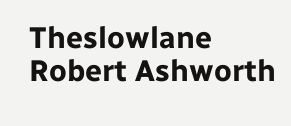Theslowlane Robert Ashworth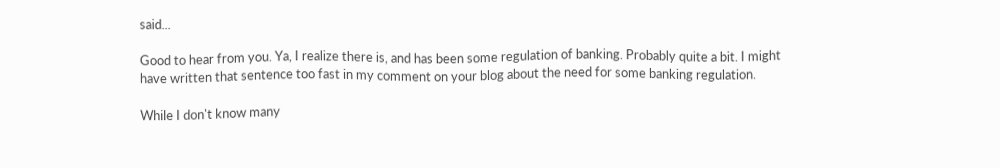said...

Good to hear from you. Ya, I realize there is, and has been some regulation of banking. Probably quite a bit. I might have written that sentence too fast in my comment on your blog about the need for some banking regulation.

While I don't know many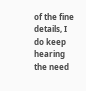of the fine details, I do keep hearing the need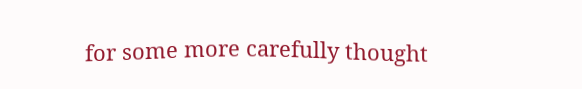for some more carefully thought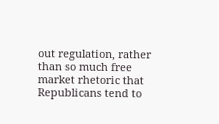out regulation, rather than so much free market rhetoric that Republicans tend to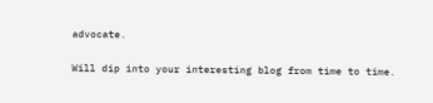advocate.

Will dip into your interesting blog from time to time.